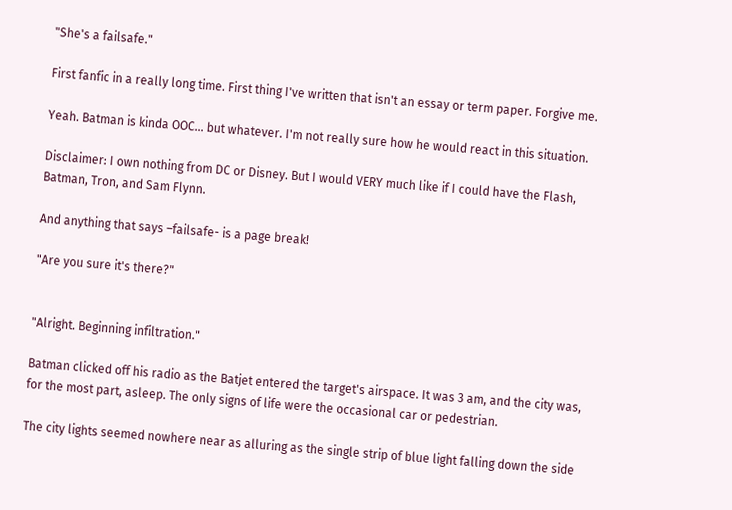"She's a failsafe."

First fanfic in a really long time. First thing I've written that isn't an essay or term paper. Forgive me.

Yeah. Batman is kinda OOC… but whatever. I'm not really sure how he would react in this situation.

Disclaimer: I own nothing from DC or Disney. But I would VERY much like if I could have the Flash, Batman, Tron, and Sam Flynn.

And anything that says –failsafe- is a page break!

"Are you sure it's there?"


"Alright. Beginning infiltration."

Batman clicked off his radio as the Batjet entered the target's airspace. It was 3 am, and the city was, for the most part, asleep. The only signs of life were the occasional car or pedestrian.

The city lights seemed nowhere near as alluring as the single strip of blue light falling down the side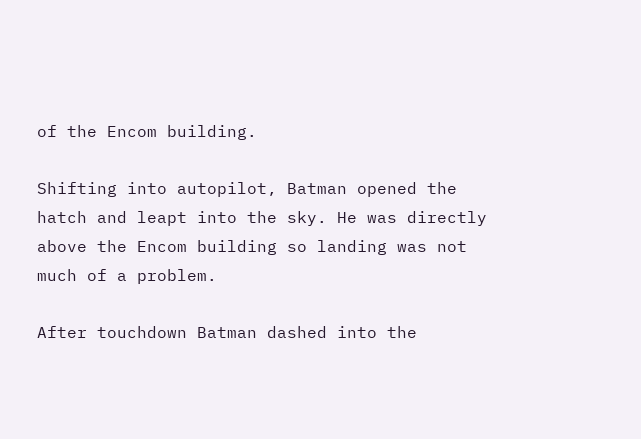of the Encom building.

Shifting into autopilot, Batman opened the hatch and leapt into the sky. He was directly above the Encom building so landing was not much of a problem.

After touchdown Batman dashed into the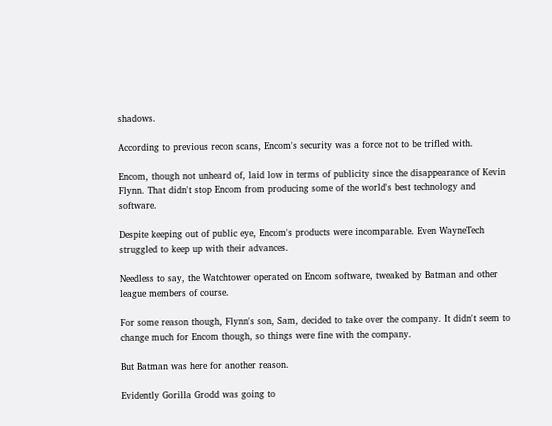shadows.

According to previous recon scans, Encom's security was a force not to be trifled with.

Encom, though not unheard of, laid low in terms of publicity since the disappearance of Kevin Flynn. That didn't stop Encom from producing some of the world's best technology and software.

Despite keeping out of public eye, Encom's products were incomparable. Even WayneTech struggled to keep up with their advances.

Needless to say, the Watchtower operated on Encom software, tweaked by Batman and other league members of course.

For some reason though, Flynn's son, Sam, decided to take over the company. It didn't seem to change much for Encom though, so things were fine with the company.

But Batman was here for another reason.

Evidently Gorilla Grodd was going to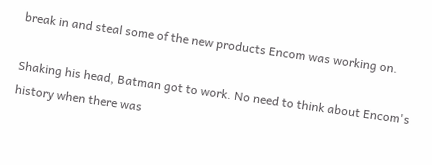break in and steal some of the new products Encom was working on.

Shaking his head, Batman got to work. No need to think about Encom's history when there was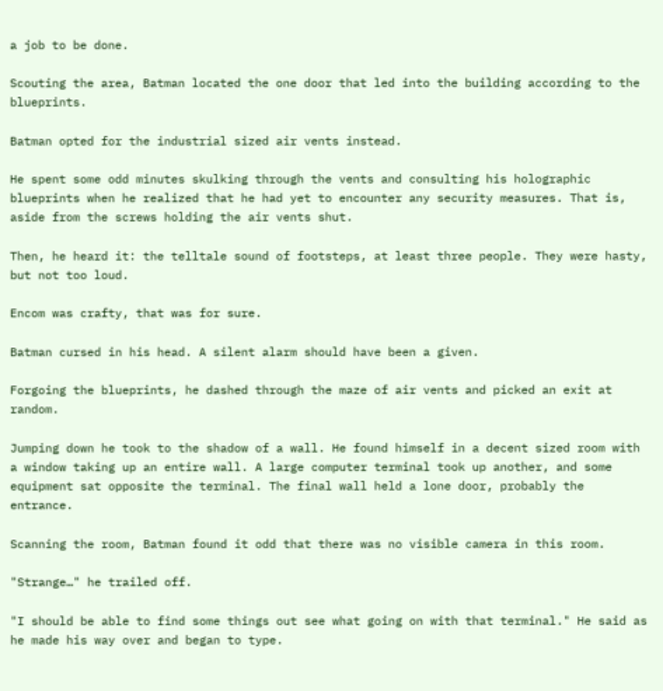a job to be done.

Scouting the area, Batman located the one door that led into the building according to the blueprints.

Batman opted for the industrial sized air vents instead.

He spent some odd minutes skulking through the vents and consulting his holographic blueprints when he realized that he had yet to encounter any security measures. That is, aside from the screws holding the air vents shut.

Then, he heard it: the telltale sound of footsteps, at least three people. They were hasty, but not too loud.

Encom was crafty, that was for sure.

Batman cursed in his head. A silent alarm should have been a given.

Forgoing the blueprints, he dashed through the maze of air vents and picked an exit at random.

Jumping down he took to the shadow of a wall. He found himself in a decent sized room with a window taking up an entire wall. A large computer terminal took up another, and some equipment sat opposite the terminal. The final wall held a lone door, probably the entrance.

Scanning the room, Batman found it odd that there was no visible camera in this room.

"Strange…" he trailed off.

"I should be able to find some things out see what going on with that terminal." He said as he made his way over and began to type.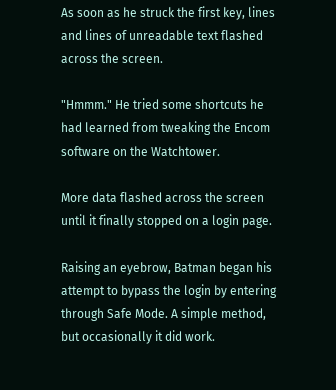As soon as he struck the first key, lines and lines of unreadable text flashed across the screen.

"Hmmm." He tried some shortcuts he had learned from tweaking the Encom software on the Watchtower.

More data flashed across the screen until it finally stopped on a login page.

Raising an eyebrow, Batman began his attempt to bypass the login by entering through Safe Mode. A simple method, but occasionally it did work.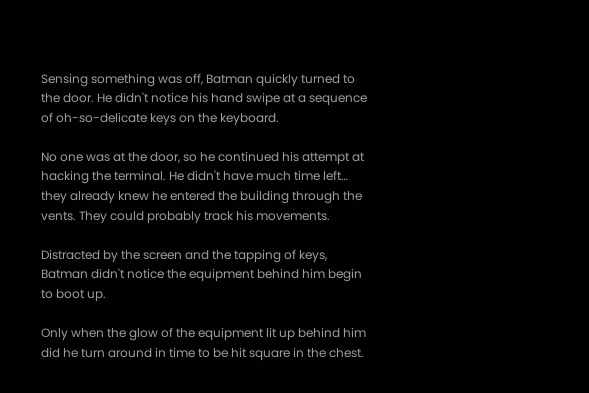Sensing something was off, Batman quickly turned to the door. He didn't notice his hand swipe at a sequence of oh-so-delicate keys on the keyboard.

No one was at the door, so he continued his attempt at hacking the terminal. He didn't have much time left… they already knew he entered the building through the vents. They could probably track his movements.

Distracted by the screen and the tapping of keys, Batman didn't notice the equipment behind him begin to boot up.

Only when the glow of the equipment lit up behind him did he turn around in time to be hit square in the chest.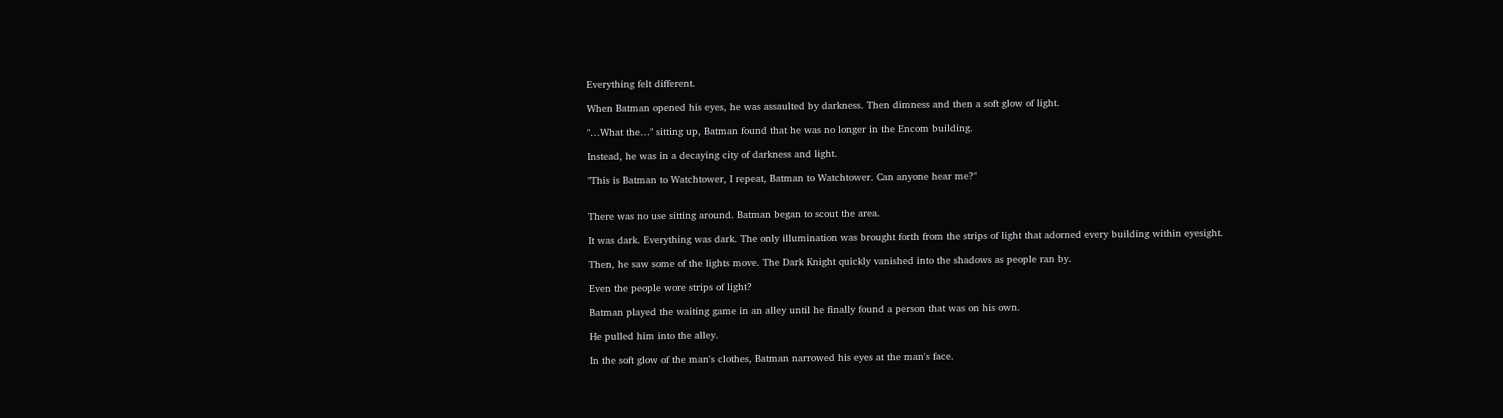Everything felt different.

When Batman opened his eyes, he was assaulted by darkness. Then dimness and then a soft glow of light.

"…What the…" sitting up, Batman found that he was no longer in the Encom building.

Instead, he was in a decaying city of darkness and light.

"This is Batman to Watchtower, I repeat, Batman to Watchtower. Can anyone hear me?"


There was no use sitting around. Batman began to scout the area.

It was dark. Everything was dark. The only illumination was brought forth from the strips of light that adorned every building within eyesight.

Then, he saw some of the lights move. The Dark Knight quickly vanished into the shadows as people ran by.

Even the people wore strips of light?

Batman played the waiting game in an alley until he finally found a person that was on his own.

He pulled him into the alley.

In the soft glow of the man's clothes, Batman narrowed his eyes at the man's face.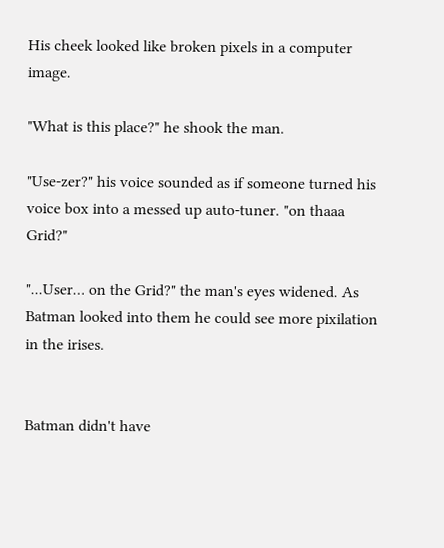His cheek looked like broken pixels in a computer image.

"What is this place?" he shook the man.

"Use-zer?" his voice sounded as if someone turned his voice box into a messed up auto-tuner. "on thaaa Grid?"

"...User… on the Grid?" the man's eyes widened. As Batman looked into them he could see more pixilation in the irises.


Batman didn't have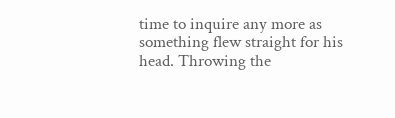time to inquire any more as something flew straight for his head. Throwing the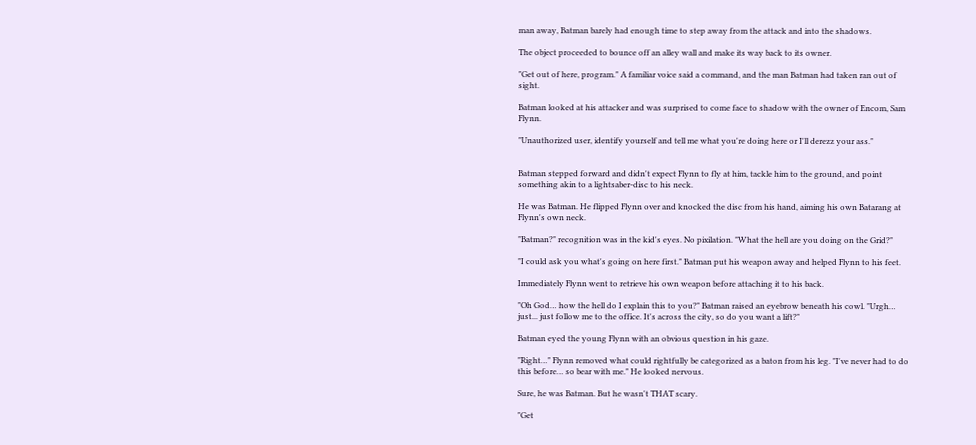man away, Batman barely had enough time to step away from the attack and into the shadows.

The object proceeded to bounce off an alley wall and make its way back to its owner.

"Get out of here, program." A familiar voice said a command, and the man Batman had taken ran out of sight.

Batman looked at his attacker and was surprised to come face to shadow with the owner of Encom, Sam Flynn.

"Unauthorized user, identify yourself and tell me what you're doing here or I'll derezz your ass."


Batman stepped forward and didn't expect Flynn to fly at him, tackle him to the ground, and point something akin to a lightsaber-disc to his neck.

He was Batman. He flipped Flynn over and knocked the disc from his hand, aiming his own Batarang at Flynn's own neck.

"Batman?" recognition was in the kid's eyes. No pixilation. "What the hell are you doing on the Grid?"

"I could ask you what's going on here first." Batman put his weapon away and helped Flynn to his feet.

Immediately Flynn went to retrieve his own weapon before attaching it to his back.

"Oh God… how the hell do I explain this to you?" Batman raised an eyebrow beneath his cowl. "Urgh… just... just follow me to the office. It's across the city, so do you want a lift?"

Batman eyed the young Flynn with an obvious question in his gaze.

"Right…" Flynn removed what could rightfully be categorized as a baton from his leg. "I've never had to do this before… so bear with me." He looked nervous.

Sure, he was Batman. But he wasn't THAT scary.

"Get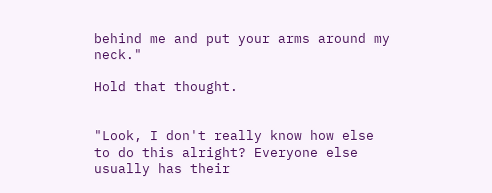behind me and put your arms around my neck."

Hold that thought.


"Look, I don't really know how else to do this alright? Everyone else usually has their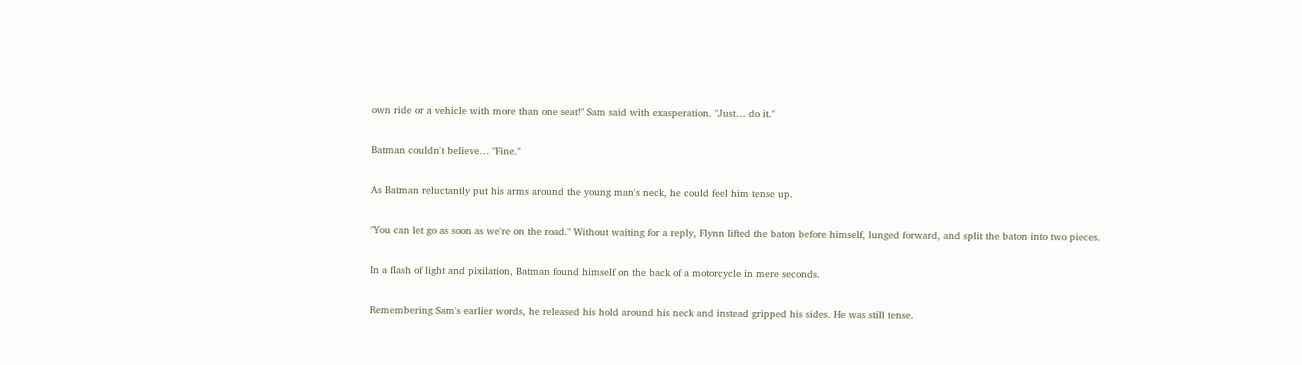own ride or a vehicle with more than one seat!" Sam said with exasperation. "Just… do it."

Batman couldn't believe… "Fine."

As Batman reluctantly put his arms around the young man's neck, he could feel him tense up.

"You can let go as soon as we're on the road." Without waiting for a reply, Flynn lifted the baton before himself, lunged forward, and split the baton into two pieces.

In a flash of light and pixilation, Batman found himself on the back of a motorcycle in mere seconds.

Remembering Sam's earlier words, he released his hold around his neck and instead gripped his sides. He was still tense.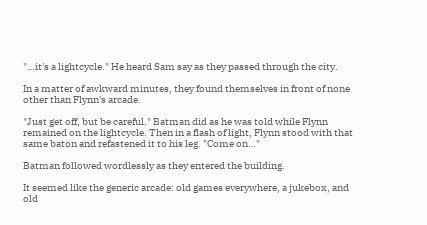"…it's a lightcycle." He heard Sam say as they passed through the city.

In a matter of awkward minutes, they found themselves in front of none other than Flynn's arcade.

"Just get off, but be careful." Batman did as he was told while Flynn remained on the lightcycle. Then in a flash of light, Flynn stood with that same baton and refastened it to his leg. "Come on…"

Batman followed wordlessly as they entered the building.

It seemed like the generic arcade: old games everywhere, a jukebox, and old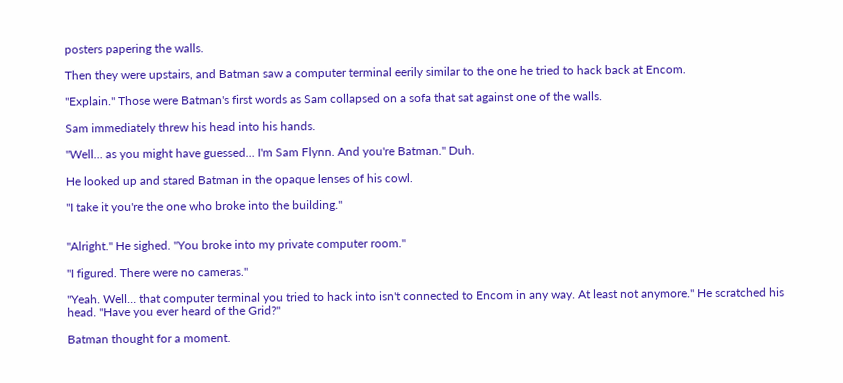posters papering the walls.

Then they were upstairs, and Batman saw a computer terminal eerily similar to the one he tried to hack back at Encom.

"Explain." Those were Batman's first words as Sam collapsed on a sofa that sat against one of the walls.

Sam immediately threw his head into his hands.

"Well… as you might have guessed… I'm Sam Flynn. And you're Batman." Duh.

He looked up and stared Batman in the opaque lenses of his cowl.

"I take it you're the one who broke into the building."


"Alright." He sighed. "You broke into my private computer room."

"I figured. There were no cameras."

"Yeah. Well… that computer terminal you tried to hack into isn't connected to Encom in any way. At least not anymore." He scratched his head. "Have you ever heard of the Grid?"

Batman thought for a moment.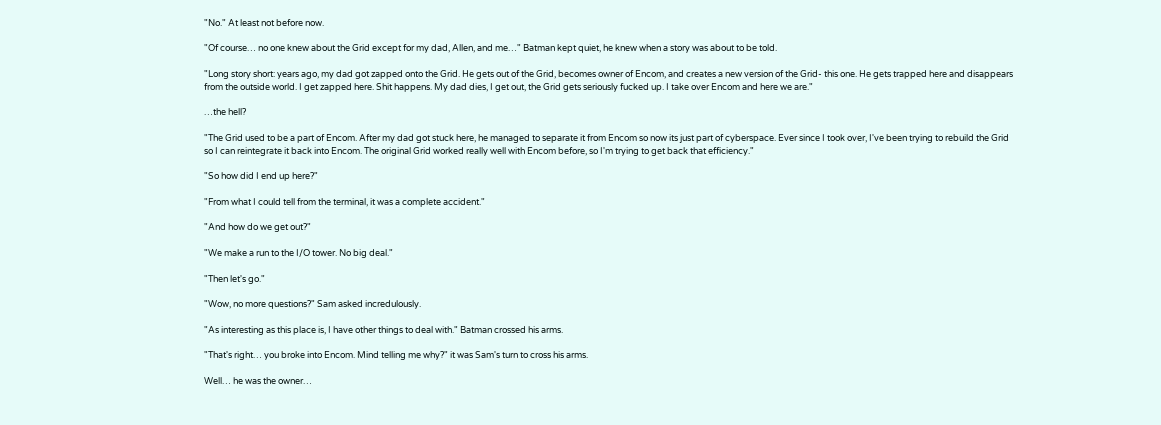"No." At least not before now.

"Of course… no one knew about the Grid except for my dad, Allen, and me…" Batman kept quiet, he knew when a story was about to be told.

"Long story short: years ago, my dad got zapped onto the Grid. He gets out of the Grid, becomes owner of Encom, and creates a new version of the Grid- this one. He gets trapped here and disappears from the outside world. I get zapped here. Shit happens. My dad dies, I get out, the Grid gets seriously fucked up. I take over Encom and here we are."

…the hell?

"The Grid used to be a part of Encom. After my dad got stuck here, he managed to separate it from Encom so now its just part of cyberspace. Ever since I took over, I've been trying to rebuild the Grid so I can reintegrate it back into Encom. The original Grid worked really well with Encom before, so I'm trying to get back that efficiency."

"So how did I end up here?"

"From what I could tell from the terminal, it was a complete accident."

"And how do we get out?"

"We make a run to the I/O tower. No big deal."

"Then let's go."

"Wow, no more questions?" Sam asked incredulously.

"As interesting as this place is, I have other things to deal with." Batman crossed his arms.

"That's right… you broke into Encom. Mind telling me why?" it was Sam's turn to cross his arms.

Well… he was the owner…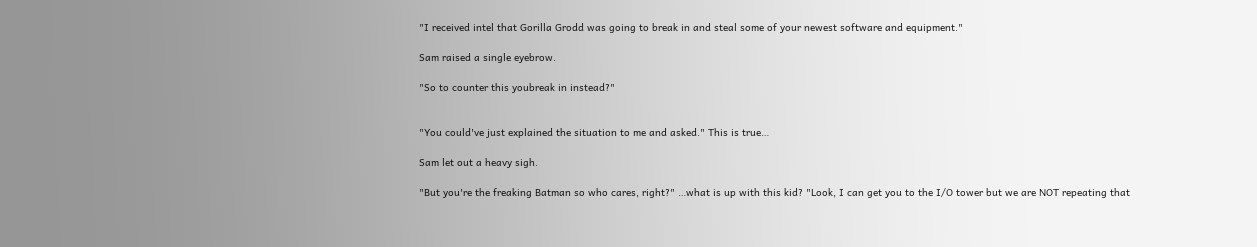"I received intel that Gorilla Grodd was going to break in and steal some of your newest software and equipment."

Sam raised a single eyebrow.

"So to counter this youbreak in instead?"


"You could've just explained the situation to me and asked." This is true…

Sam let out a heavy sigh.

"But you're the freaking Batman so who cares, right?" …what is up with this kid? "Look, I can get you to the I/O tower but we are NOT repeating that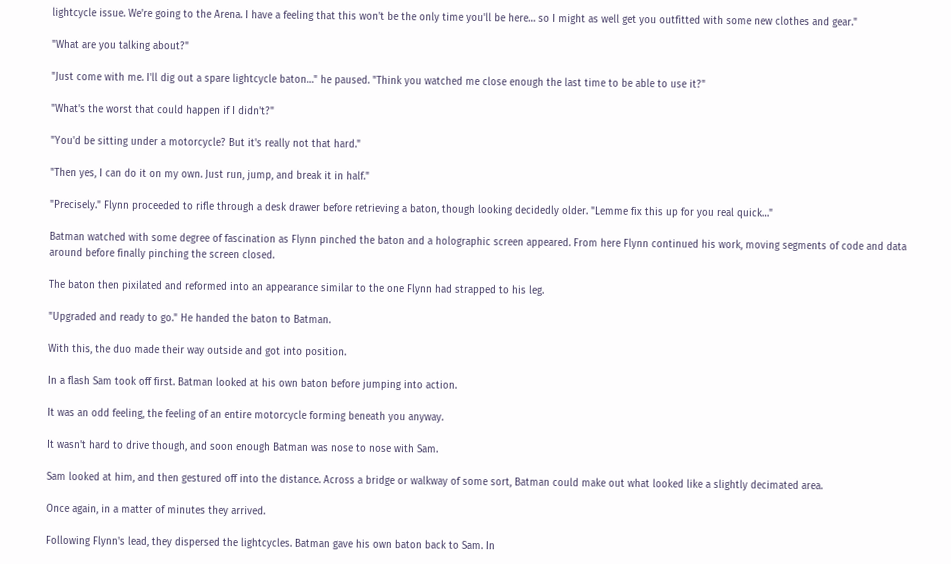lightcycle issue. We're going to the Arena. I have a feeling that this won't be the only time you'll be here… so I might as well get you outfitted with some new clothes and gear."

"What are you talking about?"

"Just come with me. I'll dig out a spare lightcycle baton…" he paused. "Think you watched me close enough the last time to be able to use it?"

"What's the worst that could happen if I didn't?"

"You'd be sitting under a motorcycle? But it's really not that hard."

"Then yes, I can do it on my own. Just run, jump, and break it in half."

"Precisely." Flynn proceeded to rifle through a desk drawer before retrieving a baton, though looking decidedly older. "Lemme fix this up for you real quick…"

Batman watched with some degree of fascination as Flynn pinched the baton and a holographic screen appeared. From here Flynn continued his work, moving segments of code and data around before finally pinching the screen closed.

The baton then pixilated and reformed into an appearance similar to the one Flynn had strapped to his leg.

"Upgraded and ready to go." He handed the baton to Batman.

With this, the duo made their way outside and got into position.

In a flash Sam took off first. Batman looked at his own baton before jumping into action.

It was an odd feeling, the feeling of an entire motorcycle forming beneath you anyway.

It wasn't hard to drive though, and soon enough Batman was nose to nose with Sam.

Sam looked at him, and then gestured off into the distance. Across a bridge or walkway of some sort, Batman could make out what looked like a slightly decimated area.

Once again, in a matter of minutes they arrived.

Following Flynn's lead, they dispersed the lightcycles. Batman gave his own baton back to Sam. In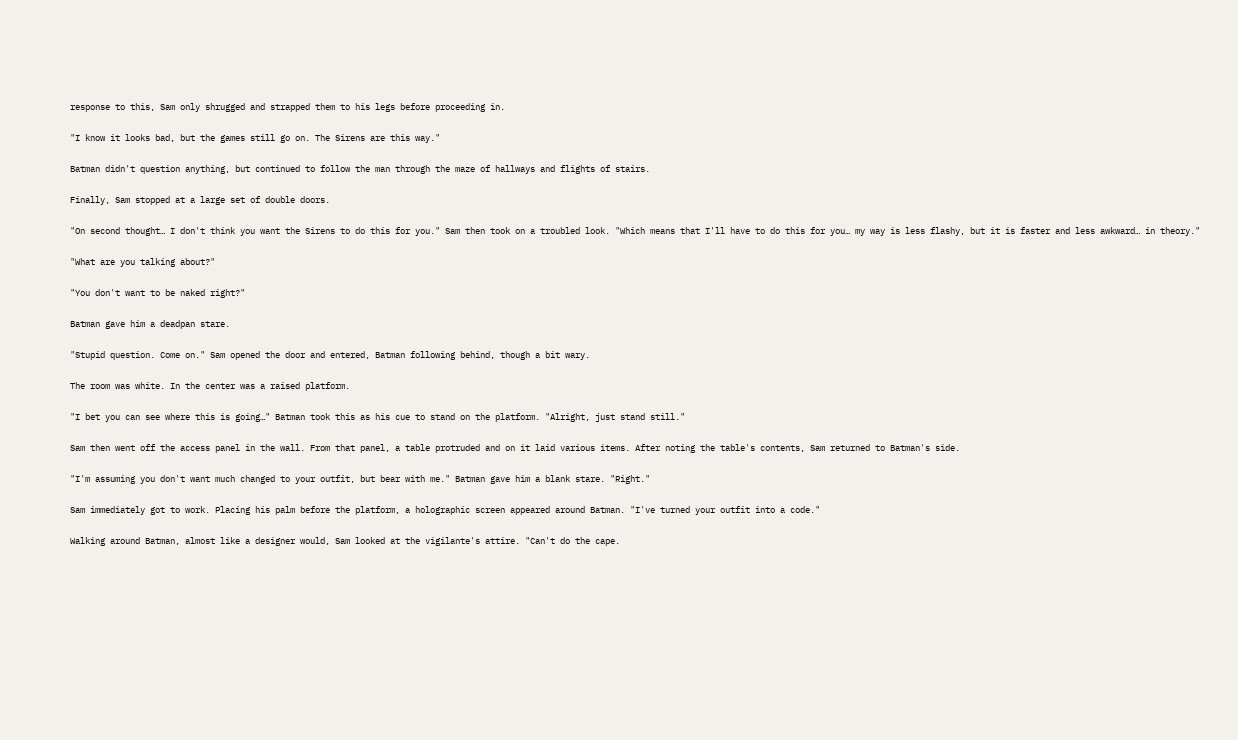response to this, Sam only shrugged and strapped them to his legs before proceeding in.

"I know it looks bad, but the games still go on. The Sirens are this way."

Batman didn't question anything, but continued to follow the man through the maze of hallways and flights of stairs.

Finally, Sam stopped at a large set of double doors.

"On second thought… I don't think you want the Sirens to do this for you." Sam then took on a troubled look. "Which means that I'll have to do this for you… my way is less flashy, but it is faster and less awkward… in theory."

"What are you talking about?"

"You don't want to be naked right?"

Batman gave him a deadpan stare.

"Stupid question. Come on." Sam opened the door and entered, Batman following behind, though a bit wary.

The room was white. In the center was a raised platform.

"I bet you can see where this is going…" Batman took this as his cue to stand on the platform. "Alright, just stand still."

Sam then went off the access panel in the wall. From that panel, a table protruded and on it laid various items. After noting the table's contents, Sam returned to Batman's side.

"I'm assuming you don't want much changed to your outfit, but bear with me." Batman gave him a blank stare. "Right."

Sam immediately got to work. Placing his palm before the platform, a holographic screen appeared around Batman. "I've turned your outfit into a code."

Walking around Batman, almost like a designer would, Sam looked at the vigilante's attire. "Can't do the cape.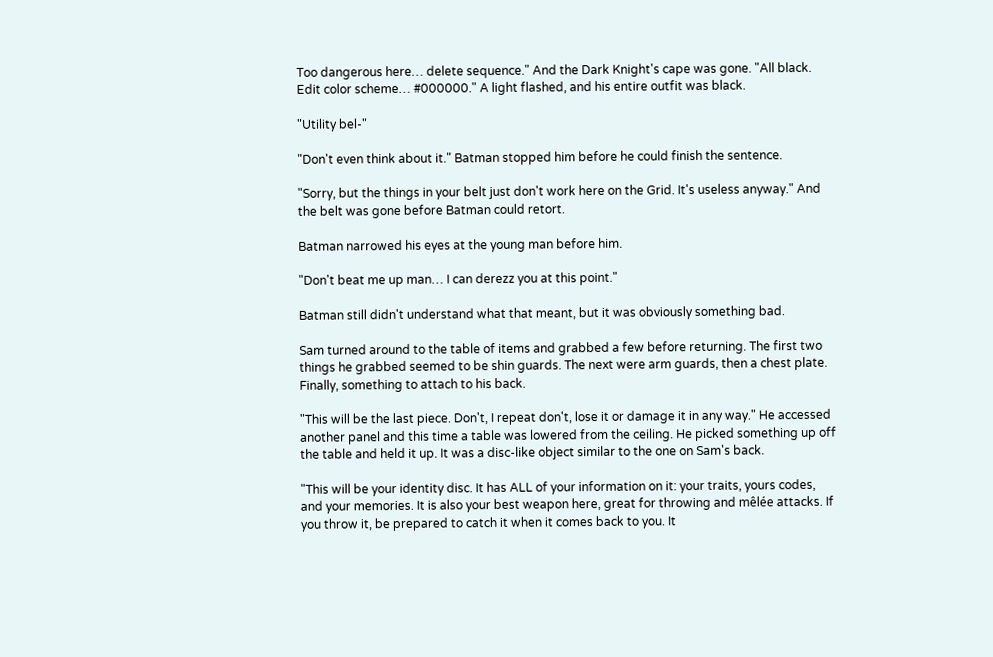Too dangerous here… delete sequence." And the Dark Knight's cape was gone. "All black. Edit color scheme… #000000." A light flashed, and his entire outfit was black.

"Utility bel-"

"Don't even think about it." Batman stopped him before he could finish the sentence.

"Sorry, but the things in your belt just don't work here on the Grid. It's useless anyway." And the belt was gone before Batman could retort.

Batman narrowed his eyes at the young man before him.

"Don't beat me up man… I can derezz you at this point."

Batman still didn't understand what that meant, but it was obviously something bad.

Sam turned around to the table of items and grabbed a few before returning. The first two things he grabbed seemed to be shin guards. The next were arm guards, then a chest plate. Finally, something to attach to his back.

"This will be the last piece. Don't, I repeat don't, lose it or damage it in any way." He accessed another panel and this time a table was lowered from the ceiling. He picked something up off the table and held it up. It was a disc-like object similar to the one on Sam's back.

"This will be your identity disc. It has ALL of your information on it: your traits, yours codes, and your memories. It is also your best weapon here, great for throwing and mêlée attacks. If you throw it, be prepared to catch it when it comes back to you. It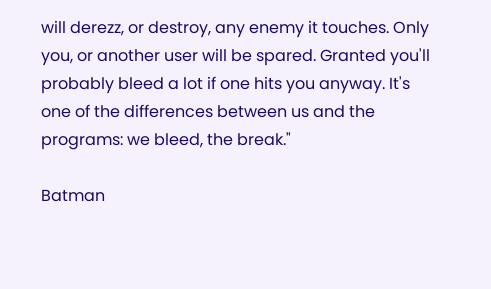will derezz, or destroy, any enemy it touches. Only you, or another user will be spared. Granted you'll probably bleed a lot if one hits you anyway. It's one of the differences between us and the programs: we bleed, the break."

Batman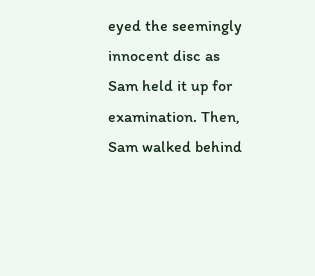eyed the seemingly innocent disc as Sam held it up for examination. Then, Sam walked behind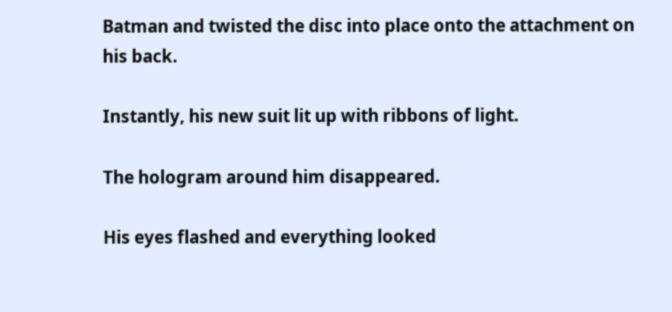Batman and twisted the disc into place onto the attachment on his back.

Instantly, his new suit lit up with ribbons of light.

The hologram around him disappeared.

His eyes flashed and everything looked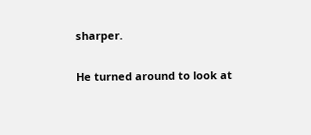sharper.

He turned around to look at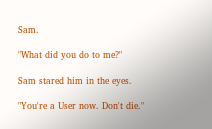Sam.

"What did you do to me?"

Sam stared him in the eyes.

"You're a User now. Don't die."